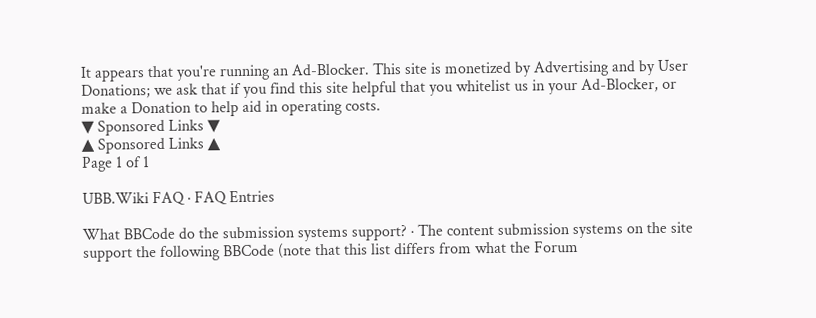It appears that you're running an Ad-Blocker. This site is monetized by Advertising and by User Donations; we ask that if you find this site helpful that you whitelist us in your Ad-Blocker, or make a Donation to help aid in operating costs.
▼ Sponsored Links ▼
▲ Sponsored Links ▲
Page 1 of 1

UBB.Wiki FAQ · FAQ Entries

What BBCode do the submission systems support? · The content submission systems on the site support the following BBCode (note that this list differs from what the Forum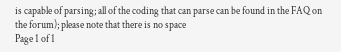is capable of parsing; all of the coding that can parse can be found in the FAQ on the forum); please note that there is no space
Page 1 of 1